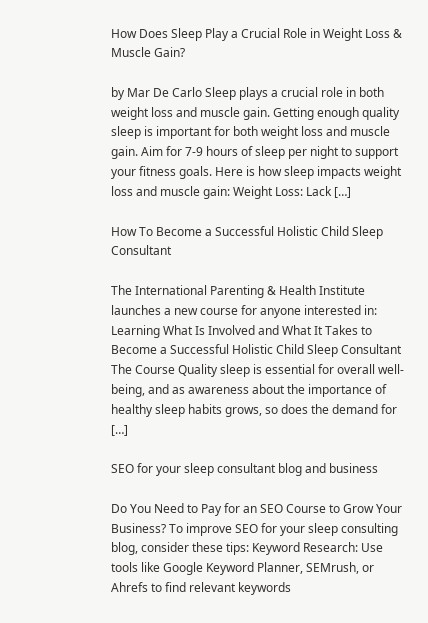How Does Sleep Play a Crucial Role in Weight Loss & Muscle Gain?

by Mar De Carlo Sleep plays a crucial role in both weight loss and muscle gain. Getting enough quality sleep is important for both weight loss and muscle gain. Aim for 7-9 hours of sleep per night to support your fitness goals. Here is how sleep impacts weight loss and muscle gain: Weight Loss: Lack […]

How To Become a Successful Holistic Child Sleep Consultant

The International Parenting & Health Institute launches a new course for anyone interested in: Learning What Is Involved and What It Takes to Become a Successful Holistic Child Sleep Consultant The Course Quality sleep is essential for overall well-being, and as awareness about the importance of healthy sleep habits grows, so does the demand for […]

SEO for your sleep consultant blog and business

Do You Need to Pay for an SEO Course to Grow Your Business? To improve SEO for your sleep consulting blog, consider these tips: Keyword Research: Use tools like Google Keyword Planner, SEMrush, or Ahrefs to find relevant keywords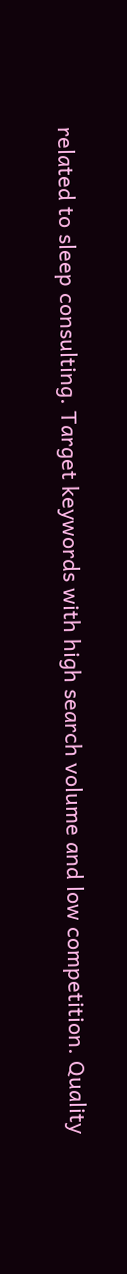related to sleep consulting. Target keywords with high search volume and low competition. Quality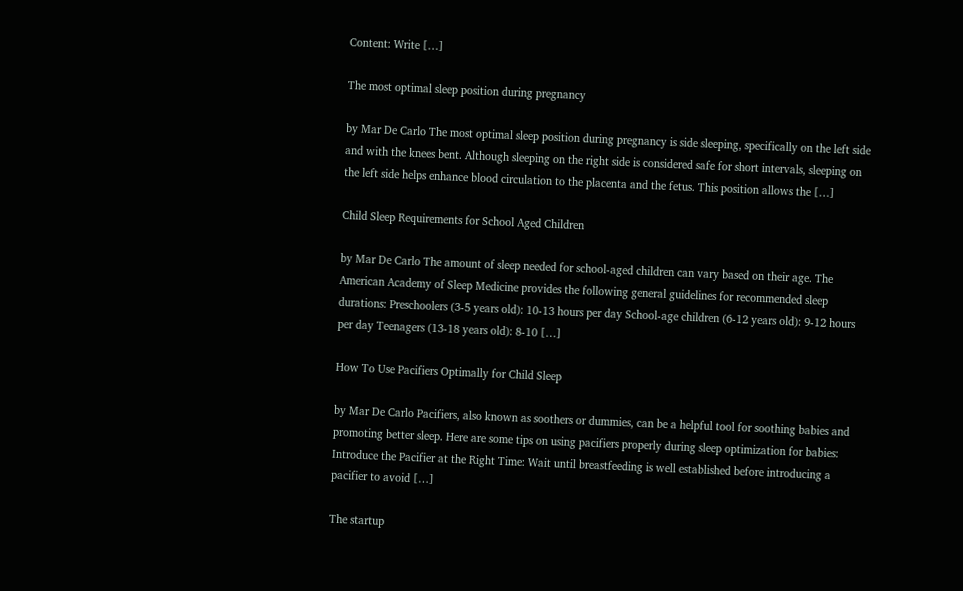Content: Write […]

The most optimal sleep position during pregnancy

by Mar De Carlo The most optimal sleep position during pregnancy is side sleeping, specifically on the left side and with the knees bent. Although sleeping on the right side is considered safe for short intervals, sleeping on the left side helps enhance blood circulation to the placenta and the fetus. This position allows the […]

Child Sleep Requirements for School Aged Children

by Mar De Carlo The amount of sleep needed for school-aged children can vary based on their age. The American Academy of Sleep Medicine provides the following general guidelines for recommended sleep durations: Preschoolers (3-5 years old): 10-13 hours per day School-age children (6-12 years old): 9-12 hours per day Teenagers (13-18 years old): 8-10 […]

How To Use Pacifiers Optimally for Child Sleep

by Mar De Carlo Pacifiers, also known as soothers or dummies, can be a helpful tool for soothing babies and promoting better sleep. Here are some tips on using pacifiers properly during sleep optimization for babies: Introduce the Pacifier at the Right Time: Wait until breastfeeding is well established before introducing a pacifier to avoid […]

The startup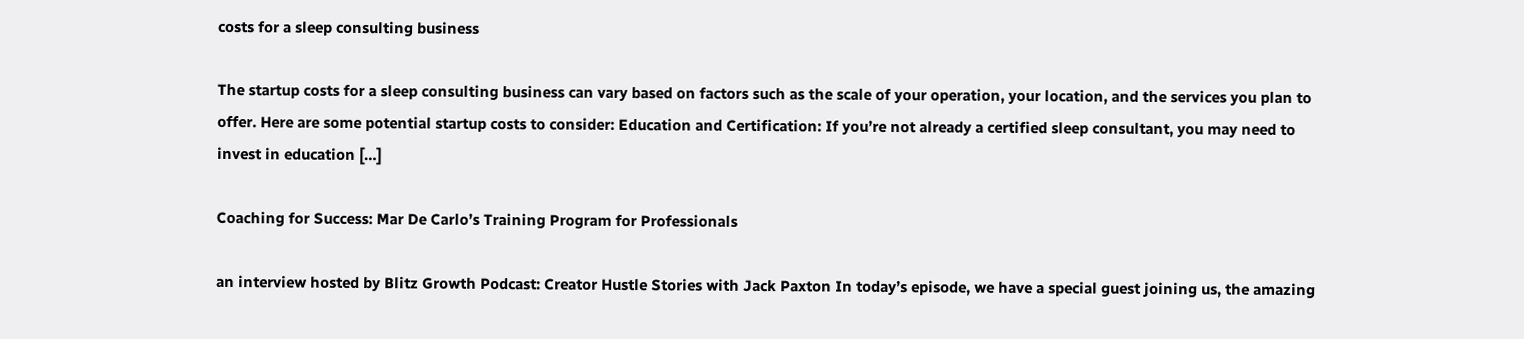costs for a sleep consulting business

The startup costs for a sleep consulting business can vary based on factors such as the scale of your operation, your location, and the services you plan to offer. Here are some potential startup costs to consider: Education and Certification: If you’re not already a certified sleep consultant, you may need to invest in education […]

Coaching for Success: Mar De Carlo’s Training Program for Professionals

an interview hosted by Blitz Growth Podcast: Creator Hustle Stories with Jack Paxton In today’s episode, we have a special guest joining us, the amazing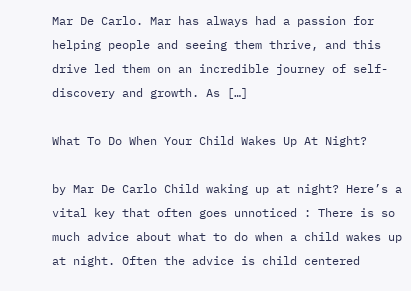Mar De Carlo. Mar has always had a passion for helping people and seeing them thrive, and this drive led them on an incredible journey of self-discovery and growth. As […]

What To Do When Your Child Wakes Up At Night?

by Mar De Carlo Child waking up at night? Here’s a vital key that often goes unnoticed : There is so much advice about what to do when a child wakes up at night. Often the advice is child centered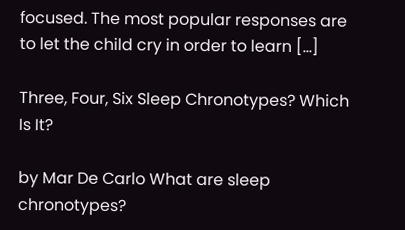focused. The most popular responses are to let the child cry in order to learn […]

Three, Four, Six Sleep Chronotypes? Which Is It?

by Mar De Carlo What are sleep chronotypes?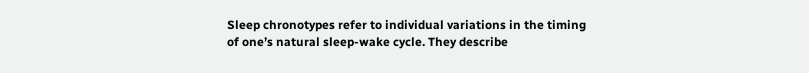Sleep chronotypes refer to individual variations in the timing of one’s natural sleep-wake cycle. They describe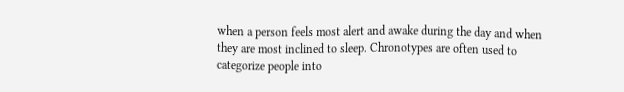when a person feels most alert and awake during the day and when they are most inclined to sleep. Chronotypes are often used to categorize people into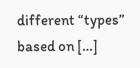different “types” based on […]